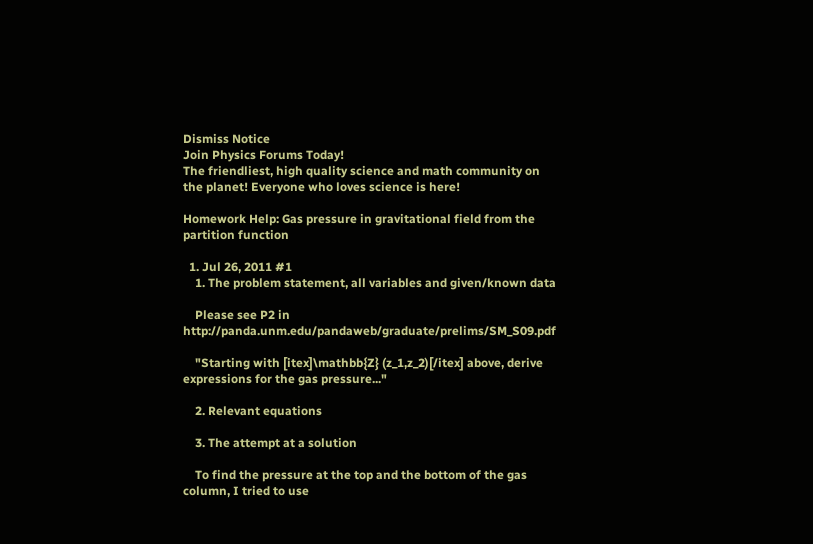Dismiss Notice
Join Physics Forums Today!
The friendliest, high quality science and math community on the planet! Everyone who loves science is here!

Homework Help: Gas pressure in gravitational field from the partition function

  1. Jul 26, 2011 #1
    1. The problem statement, all variables and given/known data

    Please see P2 in http://panda.unm.edu/pandaweb/graduate/prelims/SM_S09.pdf

    "Starting with [itex]\mathbb{Z} (z_1,z_2)[/itex] above, derive expressions for the gas pressure..."

    2. Relevant equations

    3. The attempt at a solution

    To find the pressure at the top and the bottom of the gas column, I tried to use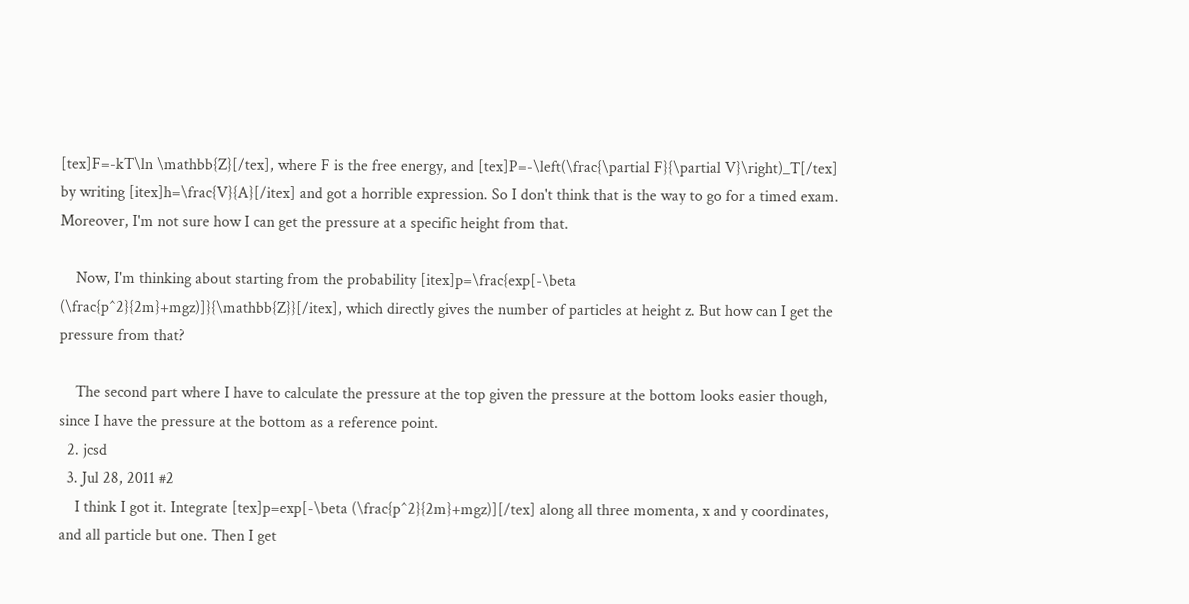[tex]F=-kT\ln \mathbb{Z}[/tex], where F is the free energy, and [tex]P=-\left(\frac{\partial F}{\partial V}\right)_T[/tex] by writing [itex]h=\frac{V}{A}[/itex] and got a horrible expression. So I don't think that is the way to go for a timed exam. Moreover, I'm not sure how I can get the pressure at a specific height from that.

    Now, I'm thinking about starting from the probability [itex]p=\frac{exp[-\beta (\frac{p^2}{2m}+mgz)]}{\mathbb{Z}}[/itex], which directly gives the number of particles at height z. But how can I get the pressure from that?

    The second part where I have to calculate the pressure at the top given the pressure at the bottom looks easier though, since I have the pressure at the bottom as a reference point.
  2. jcsd
  3. Jul 28, 2011 #2
    I think I got it. Integrate [tex]p=exp[-\beta (\frac{p^2}{2m}+mgz)][/tex] along all three momenta, x and y coordinates, and all particle but one. Then I get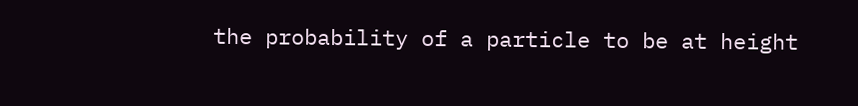the probability of a particle to be at height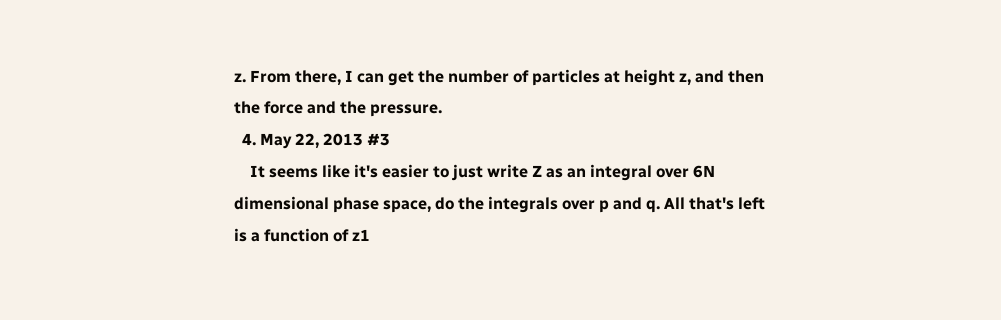z. From there, I can get the number of particles at height z, and then the force and the pressure.
  4. May 22, 2013 #3
    It seems like it's easier to just write Z as an integral over 6N dimensional phase space, do the integrals over p and q. All that's left is a function of z1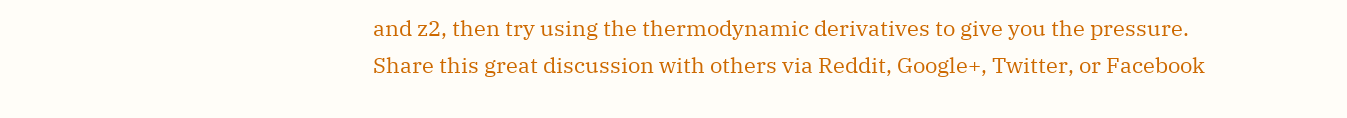and z2, then try using the thermodynamic derivatives to give you the pressure.
Share this great discussion with others via Reddit, Google+, Twitter, or Facebook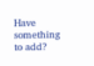Have something to add?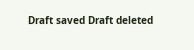Draft saved Draft deleted